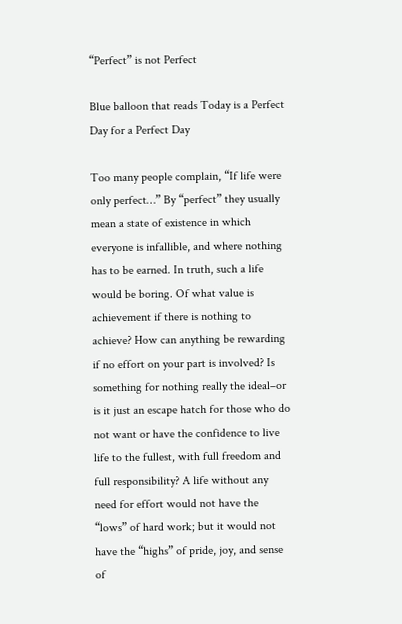“Perfect” is not Perfect

Blue balloon that reads Today is a Perfect Day for a Perfect Day

Too many people complain, “If life were only perfect…” By “perfect” they usually mean a state of existence in which everyone is infallible, and where nothing has to be earned. In truth, such a life would be boring. Of what value is achievement if there is nothing to achieve? How can anything be rewarding if no effort on your part is involved? Is something for nothing really the ideal–or is it just an escape hatch for those who do not want or have the confidence to live life to the fullest, with full freedom and full responsibility? A life without any need for effort would not have the “lows” of hard work; but it would not have the “highs” of pride, joy, and sense of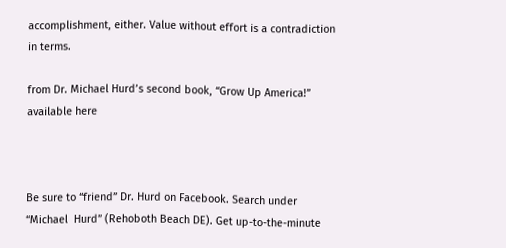accomplishment, either. Value without effort is a contradiction in terms.

from Dr. Michael Hurd’s second book, “Grow Up America!” available here



Be sure to “friend” Dr. Hurd on Facebook. Search under “Michael  Hurd” (Rehoboth Beach DE). Get up-to-the-minute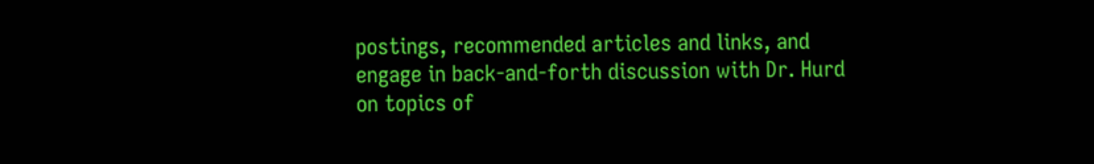postings, recommended articles and links, and engage in back-and-forth discussion with Dr. Hurd on topics of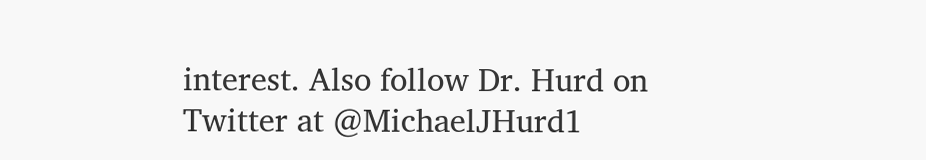interest. Also follow Dr. Hurd on Twitter at @MichaelJHurd1